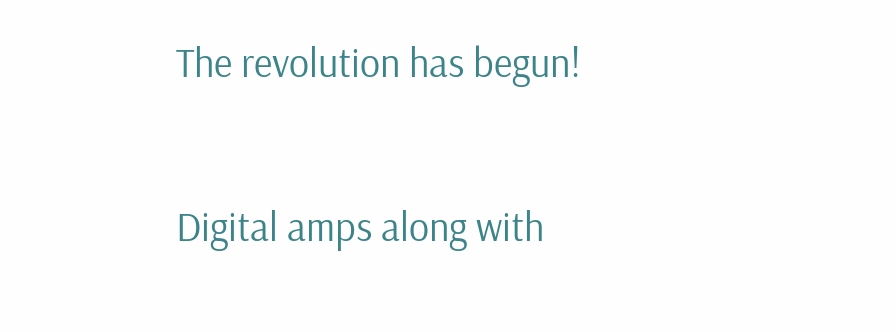The revolution has begun!

Digital amps along with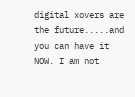digital xovers are the future.....and you can have it NOW. I am not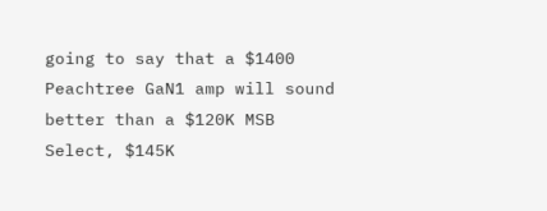going to say that a $1400 Peachtree GaN1 amp will sound better than a $120K MSB Select, $145K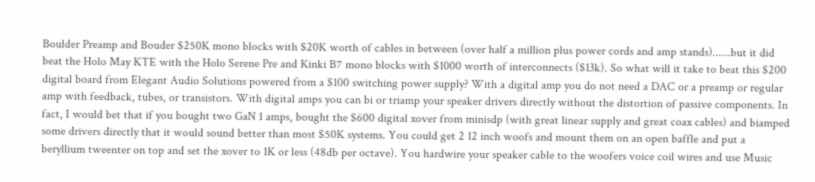Boulder Preamp and Bouder $250K mono blocks with $20K worth of cables in between (over half a million plus power cords and amp stands)......but it did beat the Holo May KTE with the Holo Serene Pre and Kinki B7 mono blocks with $1000 worth of interconnects ($13k). So what will it take to beat this $200 digital board from Elegant Audio Solutions powered from a $100 switching power supply? With a digital amp you do not need a DAC or a preamp or regular amp with feedback, tubes, or transistors. With digital amps you can bi or triamp your speaker drivers directly without the distortion of passive components. In fact, I would bet that if you bought two GaN 1 amps, bought the $600 digital xover from minisdp (with great linear supply and great coax cables) and biamped some drivers directly that it would sound better than most $50K systems. You could get 2 12 inch woofs and mount them on an open baffle and put a beryllium tweenter on top and set the xover to 1K or less (48db per octave). You hardwire your speaker cable to the woofers voice coil wires and use Music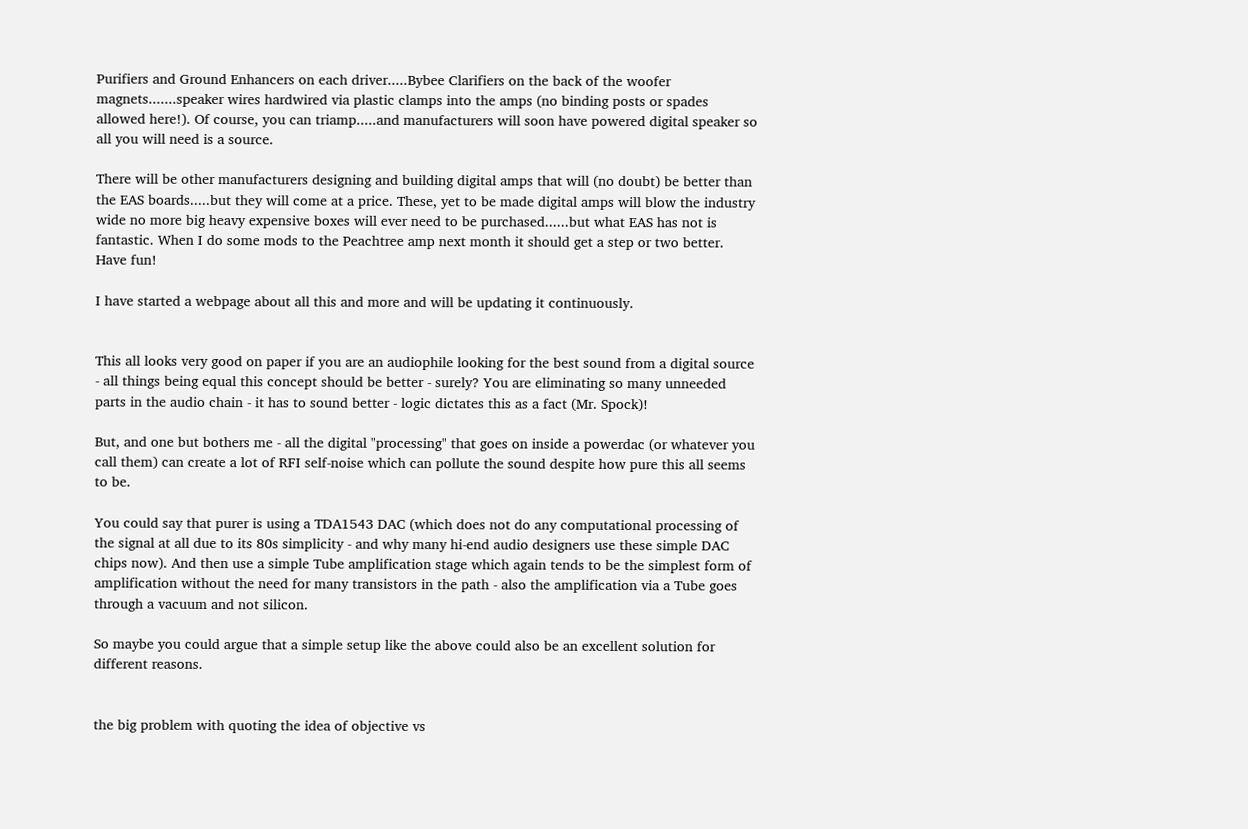Purifiers and Ground Enhancers on each driver.....Bybee Clarifiers on the back of the woofer magnets.......speaker wires hardwired via plastic clamps into the amps (no binding posts or spades allowed here!). Of course, you can triamp.....and manufacturers will soon have powered digital speaker so all you will need is a source.

There will be other manufacturers designing and building digital amps that will (no doubt) be better than the EAS boards.....but they will come at a price. These, yet to be made digital amps will blow the industry wide no more big heavy expensive boxes will ever need to be purchased......but what EAS has not is fantastic. When I do some mods to the Peachtree amp next month it should get a step or two better. Have fun!

I have started a webpage about all this and more and will be updating it continuously.


This all looks very good on paper if you are an audiophile looking for the best sound from a digital source - all things being equal this concept should be better - surely? You are eliminating so many unneeded parts in the audio chain - it has to sound better - logic dictates this as a fact (Mr. Spock)!

But, and one but bothers me - all the digital "processing" that goes on inside a powerdac (or whatever you call them) can create a lot of RFI self-noise which can pollute the sound despite how pure this all seems to be.

You could say that purer is using a TDA1543 DAC (which does not do any computational processing of the signal at all due to its 80s simplicity - and why many hi-end audio designers use these simple DAC chips now). And then use a simple Tube amplification stage which again tends to be the simplest form of amplification without the need for many transistors in the path - also the amplification via a Tube goes through a vacuum and not silicon.

So maybe you could argue that a simple setup like the above could also be an excellent solution for different reasons.


the big problem with quoting the idea of objective vs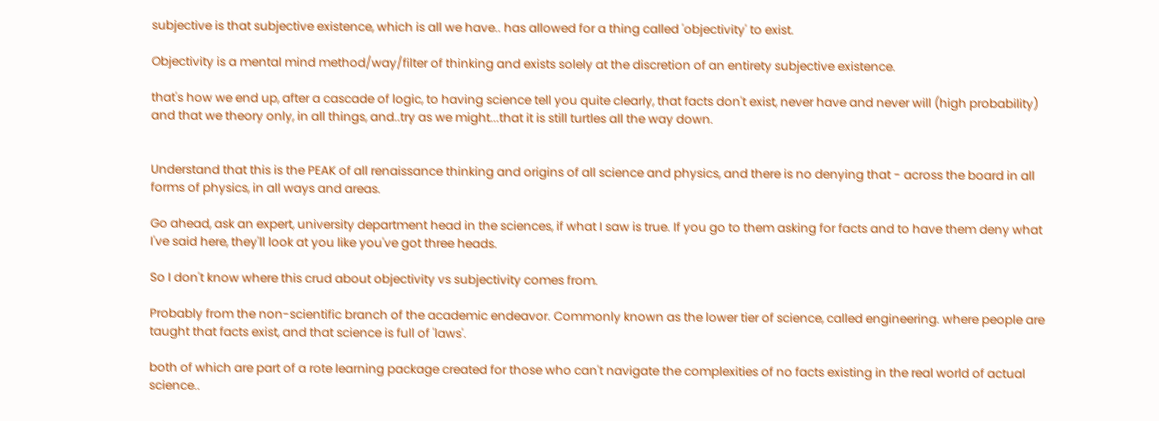subjective is that subjective existence, which is all we have.. has allowed for a thing called 'objectivity' to exist.

Objectivity is a mental mind method/way/filter of thinking and exists solely at the discretion of an entirety subjective existence.

that's how we end up, after a cascade of logic, to having science tell you quite clearly, that facts don't exist, never have and never will (high probability) and that we theory only, in all things, and..try as we might...that it is still turtles all the way down.


Understand that this is the PEAK of all renaissance thinking and origins of all science and physics, and there is no denying that - across the board in all forms of physics, in all ways and areas.

Go ahead, ask an expert, university department head in the sciences, if what I saw is true. If you go to them asking for facts and to have them deny what I've said here, they'll look at you like you've got three heads.

So I don't know where this crud about objectivity vs subjectivity comes from.

Probably from the non-scientific branch of the academic endeavor. Commonly known as the lower tier of science, called engineering. where people are taught that facts exist, and that science is full of 'laws'.

both of which are part of a rote learning package created for those who can't navigate the complexities of no facts existing in the real world of actual science..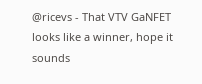@ricevs - That VTV GaNFET looks like a winner, hope it sounds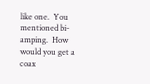like one.  You mentioned bi-amping.  How would you get a coax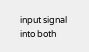input signal into both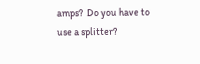amps?  Do you have to use a splitter?